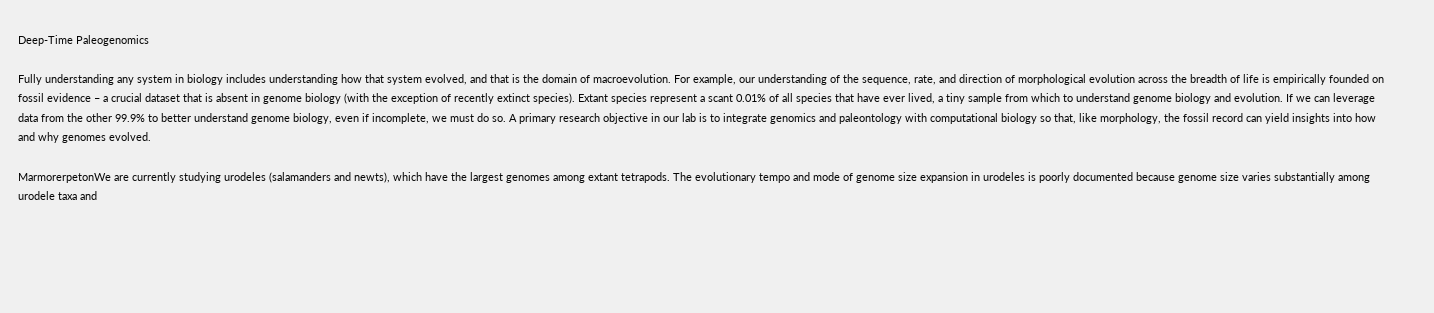Deep-Time Paleogenomics

Fully understanding any system in biology includes understanding how that system evolved, and that is the domain of macroevolution. For example, our understanding of the sequence, rate, and direction of morphological evolution across the breadth of life is empirically founded on fossil evidence – a crucial dataset that is absent in genome biology (with the exception of recently extinct species). Extant species represent a scant 0.01% of all species that have ever lived, a tiny sample from which to understand genome biology and evolution. If we can leverage data from the other 99.9% to better understand genome biology, even if incomplete, we must do so. A primary research objective in our lab is to integrate genomics and paleontology with computational biology so that, like morphology, the fossil record can yield insights into how and why genomes evolved.

MarmorerpetonWe are currently studying urodeles (salamanders and newts), which have the largest genomes among extant tetrapods. The evolutionary tempo and mode of genome size expansion in urodeles is poorly documented because genome size varies substantially among urodele taxa and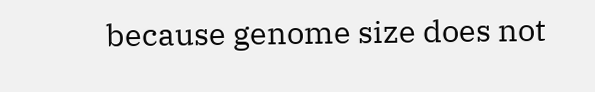because genome size does not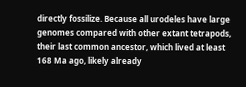directly fossilize. Because all urodeles have large genomes compared with other extant tetrapods, their last common ancestor, which lived at least 168 Ma ago, likely already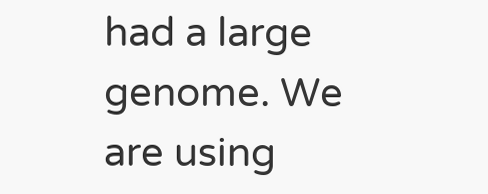had a large genome. We are using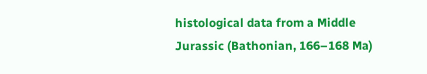histological data from a Middle Jurassic (Bathonian, 166–168 Ma)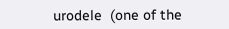urodele  (one of the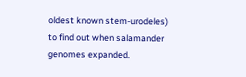oldest known stem-urodeles) to find out when salamander genomes expanded.